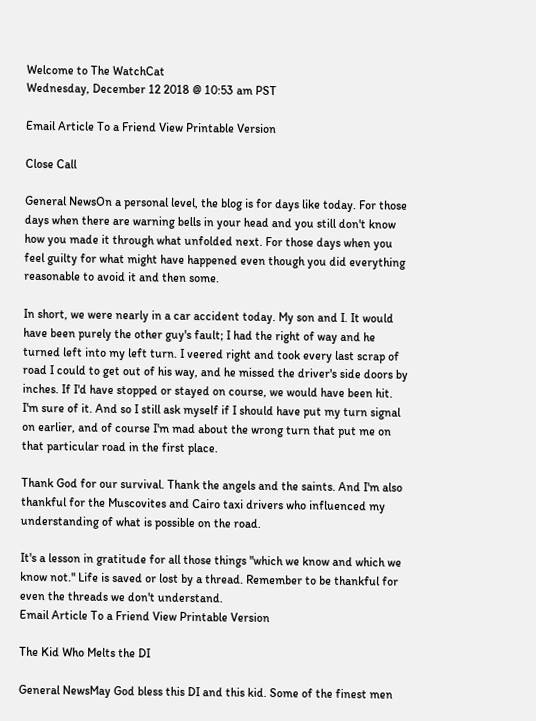Welcome to The WatchCat
Wednesday, December 12 2018 @ 10:53 am PST

Email Article To a Friend View Printable Version

Close Call

General NewsOn a personal level, the blog is for days like today. For those days when there are warning bells in your head and you still don't know how you made it through what unfolded next. For those days when you feel guilty for what might have happened even though you did everything reasonable to avoid it and then some.

In short, we were nearly in a car accident today. My son and I. It would have been purely the other guy's fault; I had the right of way and he turned left into my left turn. I veered right and took every last scrap of road I could to get out of his way, and he missed the driver's side doors by inches. If I'd have stopped or stayed on course, we would have been hit. I'm sure of it. And so I still ask myself if I should have put my turn signal on earlier, and of course I'm mad about the wrong turn that put me on that particular road in the first place.

Thank God for our survival. Thank the angels and the saints. And I'm also thankful for the Muscovites and Cairo taxi drivers who influenced my understanding of what is possible on the road.

It's a lesson in gratitude for all those things "which we know and which we know not." Life is saved or lost by a thread. Remember to be thankful for even the threads we don't understand.
Email Article To a Friend View Printable Version

The Kid Who Melts the DI

General NewsMay God bless this DI and this kid. Some of the finest men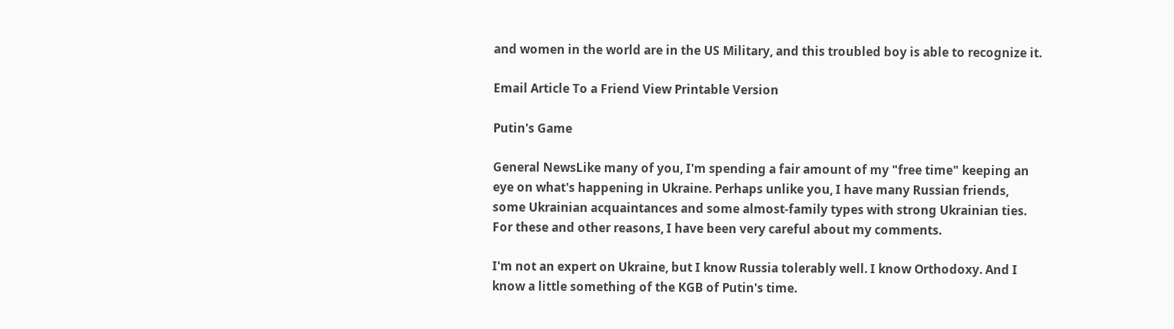and women in the world are in the US Military, and this troubled boy is able to recognize it.

Email Article To a Friend View Printable Version

Putin's Game

General NewsLike many of you, I'm spending a fair amount of my "free time" keeping an eye on what's happening in Ukraine. Perhaps unlike you, I have many Russian friends, some Ukrainian acquaintances and some almost-family types with strong Ukrainian ties. For these and other reasons, I have been very careful about my comments.

I'm not an expert on Ukraine, but I know Russia tolerably well. I know Orthodoxy. And I know a little something of the KGB of Putin's time.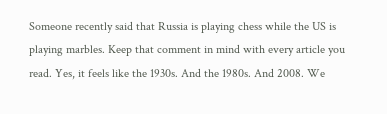Someone recently said that Russia is playing chess while the US is playing marbles. Keep that comment in mind with every article you read. Yes, it feels like the 1930s. And the 1980s. And 2008. We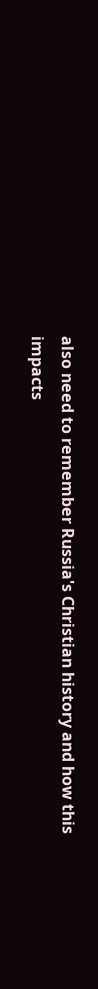also need to remember Russia's Christian history and how this impacts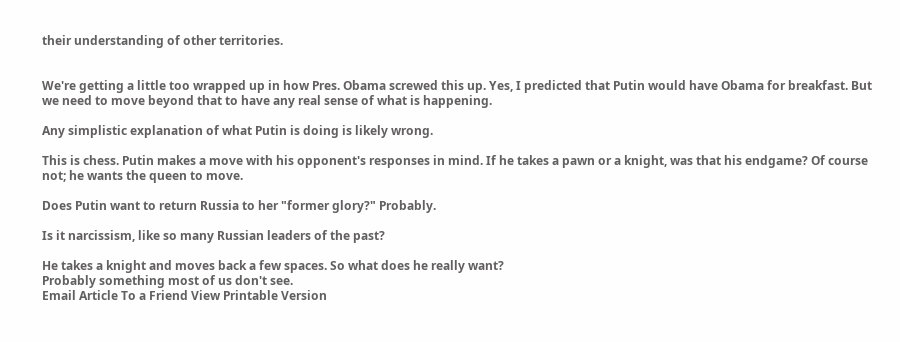their understanding of other territories.


We're getting a little too wrapped up in how Pres. Obama screwed this up. Yes, I predicted that Putin would have Obama for breakfast. But we need to move beyond that to have any real sense of what is happening.

Any simplistic explanation of what Putin is doing is likely wrong.

This is chess. Putin makes a move with his opponent's responses in mind. If he takes a pawn or a knight, was that his endgame? Of course not; he wants the queen to move.

Does Putin want to return Russia to her "former glory?" Probably.

Is it narcissism, like so many Russian leaders of the past?

He takes a knight and moves back a few spaces. So what does he really want?
Probably something most of us don't see.
Email Article To a Friend View Printable Version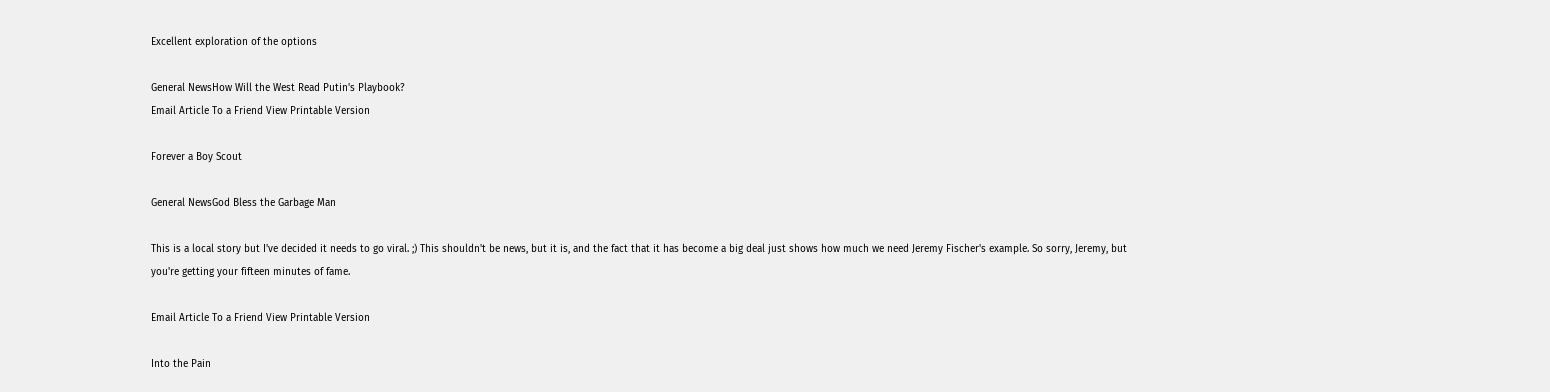Excellent exploration of the options

General NewsHow Will the West Read Putin's Playbook?
Email Article To a Friend View Printable Version

Forever a Boy Scout

General NewsGod Bless the Garbage Man

This is a local story but I've decided it needs to go viral. ;) This shouldn't be news, but it is, and the fact that it has become a big deal just shows how much we need Jeremy Fischer's example. So sorry, Jeremy, but you're getting your fifteen minutes of fame.

Email Article To a Friend View Printable Version

Into the Pain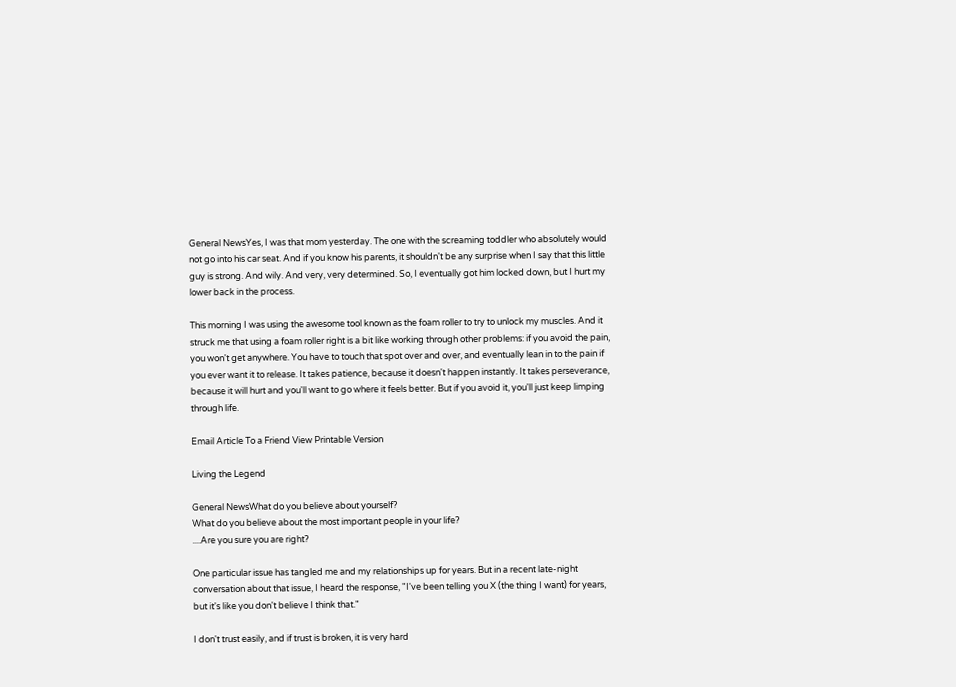General NewsYes, I was that mom yesterday. The one with the screaming toddler who absolutely would not go into his car seat. And if you know his parents, it shouldn't be any surprise when I say that this little guy is strong. And wily. And very, very determined. So, I eventually got him locked down, but I hurt my lower back in the process.

This morning I was using the awesome tool known as the foam roller to try to unlock my muscles. And it struck me that using a foam roller right is a bit like working through other problems: if you avoid the pain, you won't get anywhere. You have to touch that spot over and over, and eventually lean in to the pain if you ever want it to release. It takes patience, because it doesn't happen instantly. It takes perseverance, because it will hurt and you'll want to go where it feels better. But if you avoid it, you'll just keep limping through life.

Email Article To a Friend View Printable Version

Living the Legend

General NewsWhat do you believe about yourself?
What do you believe about the most important people in your life?
....Are you sure you are right?

One particular issue has tangled me and my relationships up for years. But in a recent late-night conversation about that issue, I heard the response, "I've been telling you X (the thing I want) for years, but it's like you don't believe I think that."

I don't trust easily, and if trust is broken, it is very hard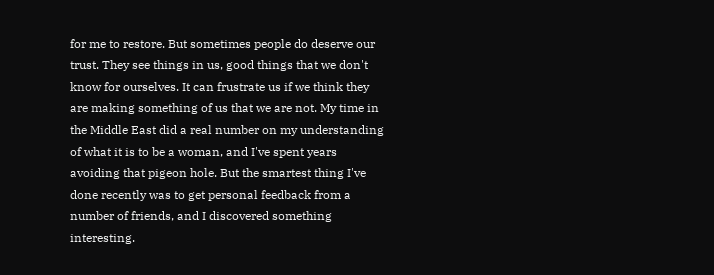for me to restore. But sometimes people do deserve our trust. They see things in us, good things that we don't know for ourselves. It can frustrate us if we think they are making something of us that we are not. My time in the Middle East did a real number on my understanding of what it is to be a woman, and I've spent years avoiding that pigeon hole. But the smartest thing I've done recently was to get personal feedback from a number of friends, and I discovered something interesting.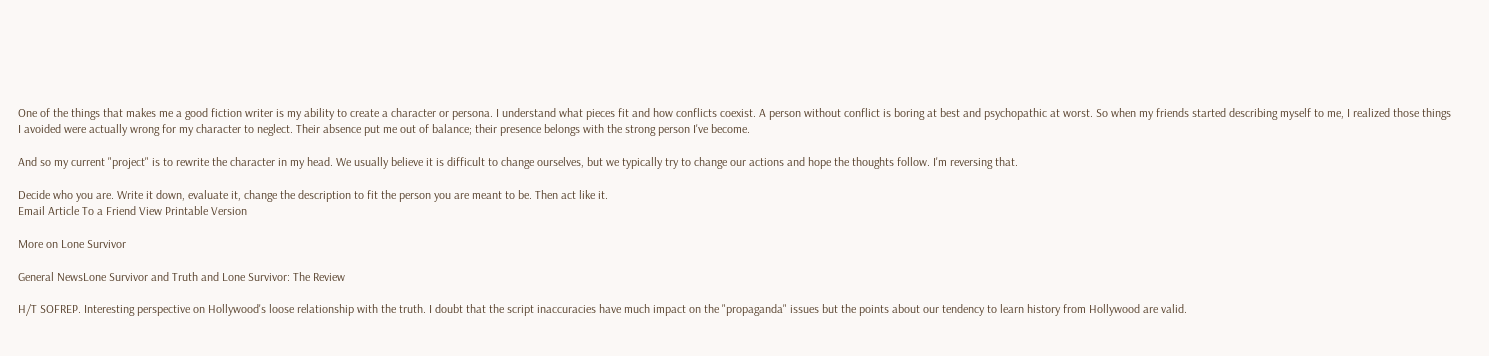One of the things that makes me a good fiction writer is my ability to create a character or persona. I understand what pieces fit and how conflicts coexist. A person without conflict is boring at best and psychopathic at worst. So when my friends started describing myself to me, I realized those things I avoided were actually wrong for my character to neglect. Their absence put me out of balance; their presence belongs with the strong person I've become.

And so my current "project" is to rewrite the character in my head. We usually believe it is difficult to change ourselves, but we typically try to change our actions and hope the thoughts follow. I'm reversing that.

Decide who you are. Write it down, evaluate it, change the description to fit the person you are meant to be. Then act like it.
Email Article To a Friend View Printable Version

More on Lone Survivor

General NewsLone Survivor and Truth and Lone Survivor: The Review

H/T SOFREP. Interesting perspective on Hollywood's loose relationship with the truth. I doubt that the script inaccuracies have much impact on the "propaganda" issues but the points about our tendency to learn history from Hollywood are valid.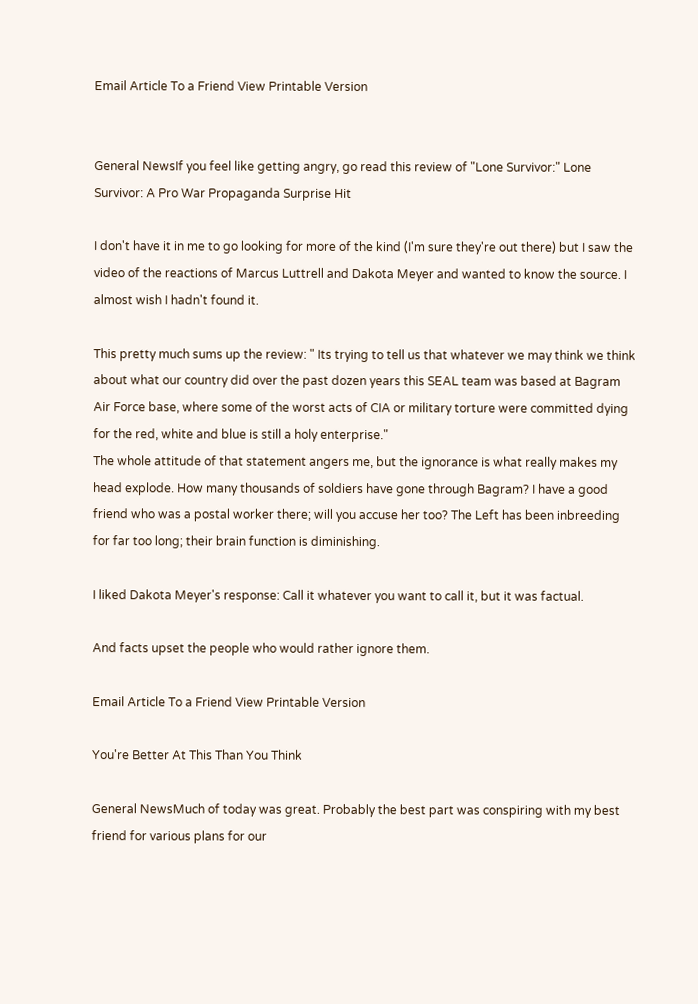Email Article To a Friend View Printable Version


General NewsIf you feel like getting angry, go read this review of "Lone Survivor:" Lone Survivor: A Pro War Propaganda Surprise Hit

I don't have it in me to go looking for more of the kind (I'm sure they're out there) but I saw the video of the reactions of Marcus Luttrell and Dakota Meyer and wanted to know the source. I almost wish I hadn't found it.

This pretty much sums up the review: " Its trying to tell us that whatever we may think we think about what our country did over the past dozen years this SEAL team was based at Bagram Air Force base, where some of the worst acts of CIA or military torture were committed dying for the red, white and blue is still a holy enterprise."
The whole attitude of that statement angers me, but the ignorance is what really makes my head explode. How many thousands of soldiers have gone through Bagram? I have a good friend who was a postal worker there; will you accuse her too? The Left has been inbreeding for far too long; their brain function is diminishing.

I liked Dakota Meyer's response: Call it whatever you want to call it, but it was factual.

And facts upset the people who would rather ignore them.

Email Article To a Friend View Printable Version

You're Better At This Than You Think

General NewsMuch of today was great. Probably the best part was conspiring with my best friend for various plans for our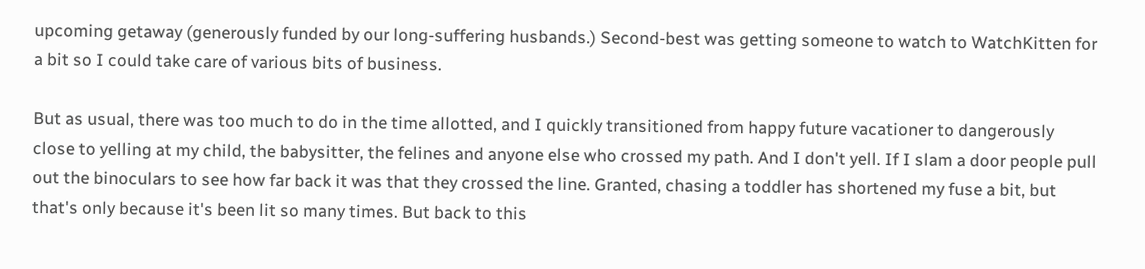upcoming getaway (generously funded by our long-suffering husbands.) Second-best was getting someone to watch to WatchKitten for a bit so I could take care of various bits of business.

But as usual, there was too much to do in the time allotted, and I quickly transitioned from happy future vacationer to dangerously close to yelling at my child, the babysitter, the felines and anyone else who crossed my path. And I don't yell. If I slam a door people pull out the binoculars to see how far back it was that they crossed the line. Granted, chasing a toddler has shortened my fuse a bit, but that's only because it's been lit so many times. But back to this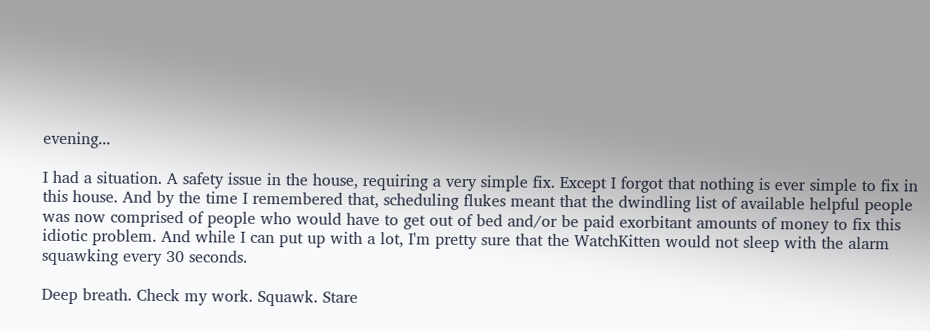evening...

I had a situation. A safety issue in the house, requiring a very simple fix. Except I forgot that nothing is ever simple to fix in this house. And by the time I remembered that, scheduling flukes meant that the dwindling list of available helpful people was now comprised of people who would have to get out of bed and/or be paid exorbitant amounts of money to fix this idiotic problem. And while I can put up with a lot, I'm pretty sure that the WatchKitten would not sleep with the alarm squawking every 30 seconds.

Deep breath. Check my work. Squawk. Stare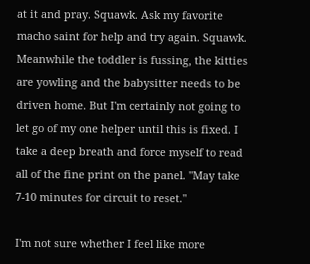at it and pray. Squawk. Ask my favorite macho saint for help and try again. Squawk. Meanwhile the toddler is fussing, the kitties are yowling and the babysitter needs to be driven home. But I'm certainly not going to let go of my one helper until this is fixed. I take a deep breath and force myself to read all of the fine print on the panel. "May take 7-10 minutes for circuit to reset."

I'm not sure whether I feel like more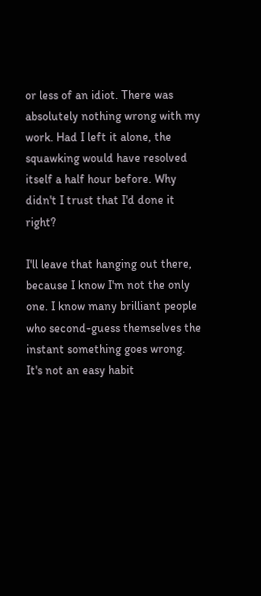or less of an idiot. There was absolutely nothing wrong with my work. Had I left it alone, the squawking would have resolved itself a half hour before. Why didn't I trust that I'd done it right?

I'll leave that hanging out there, because I know I'm not the only one. I know many brilliant people who second-guess themselves the instant something goes wrong. It's not an easy habit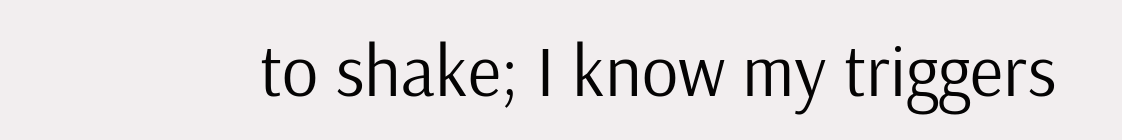to shake; I know my triggers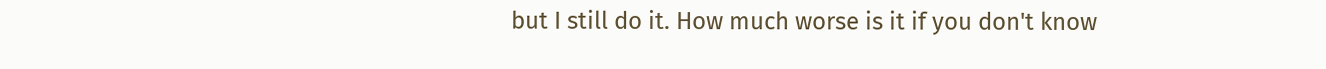but I still do it. How much worse is it if you don't know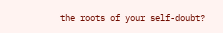the roots of your self-doubt?